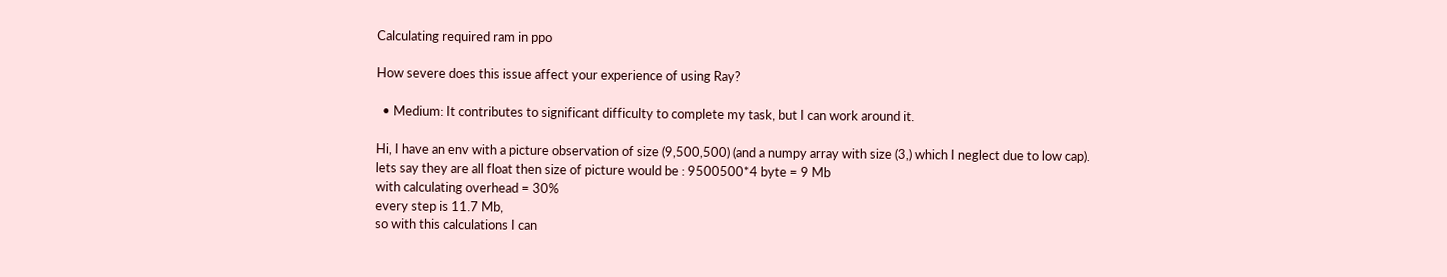Calculating required ram in ppo

How severe does this issue affect your experience of using Ray?

  • Medium: It contributes to significant difficulty to complete my task, but I can work around it.

Hi, I have an env with a picture observation of size (9,500,500) (and a numpy array with size (3,) which I neglect due to low cap).
lets say they are all float then size of picture would be : 9500500*4 byte = 9 Mb
with calculating overhead = 30%
every step is 11.7 Mb,
so with this calculations I can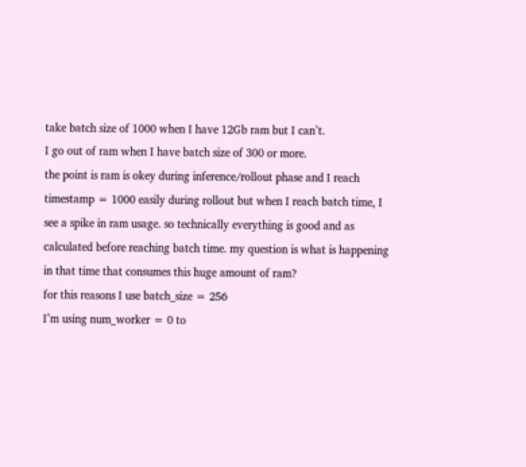take batch size of 1000 when I have 12Gb ram but I can’t.
I go out of ram when I have batch size of 300 or more.
the point is ram is okey during inference/rollout phase and I reach timestamp = 1000 easily during rollout but when I reach batch time, I see a spike in ram usage. so technically everything is good and as calculated before reaching batch time. my question is what is happening in that time that consumes this huge amount of ram?
for this reasons I use batch_size = 256
I’m using num_worker = 0 to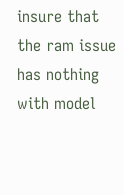insure that the ram issue has nothing with model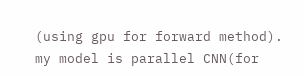(using gpu for forward method).
my model is parallel CNN(for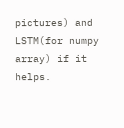pictures) and LSTM(for numpy array) if it helps.